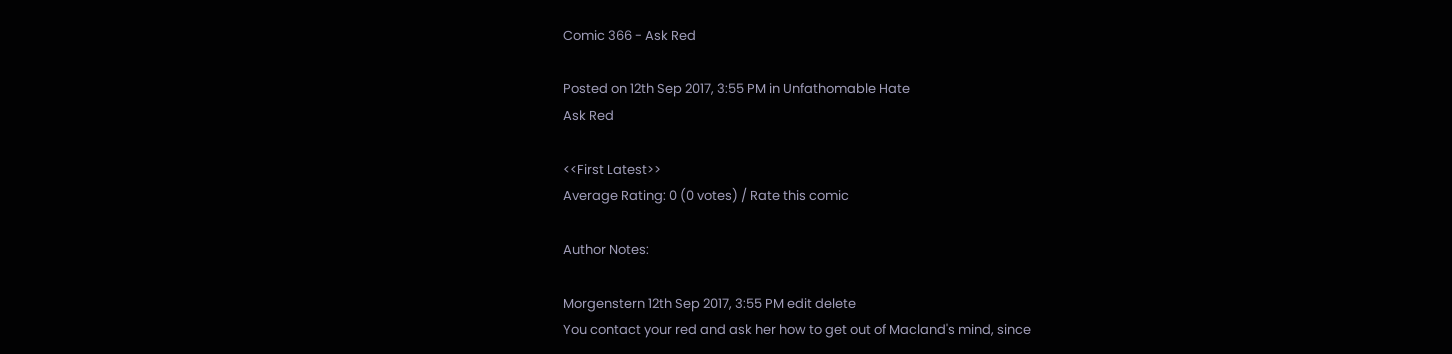Comic 366 - Ask Red

Posted on 12th Sep 2017, 3:55 PM in Unfathomable Hate
Ask Red

<<First Latest>>
Average Rating: 0 (0 votes) / Rate this comic

Author Notes:

Morgenstern 12th Sep 2017, 3:55 PM edit delete
You contact your red and ask her how to get out of Macland's mind, since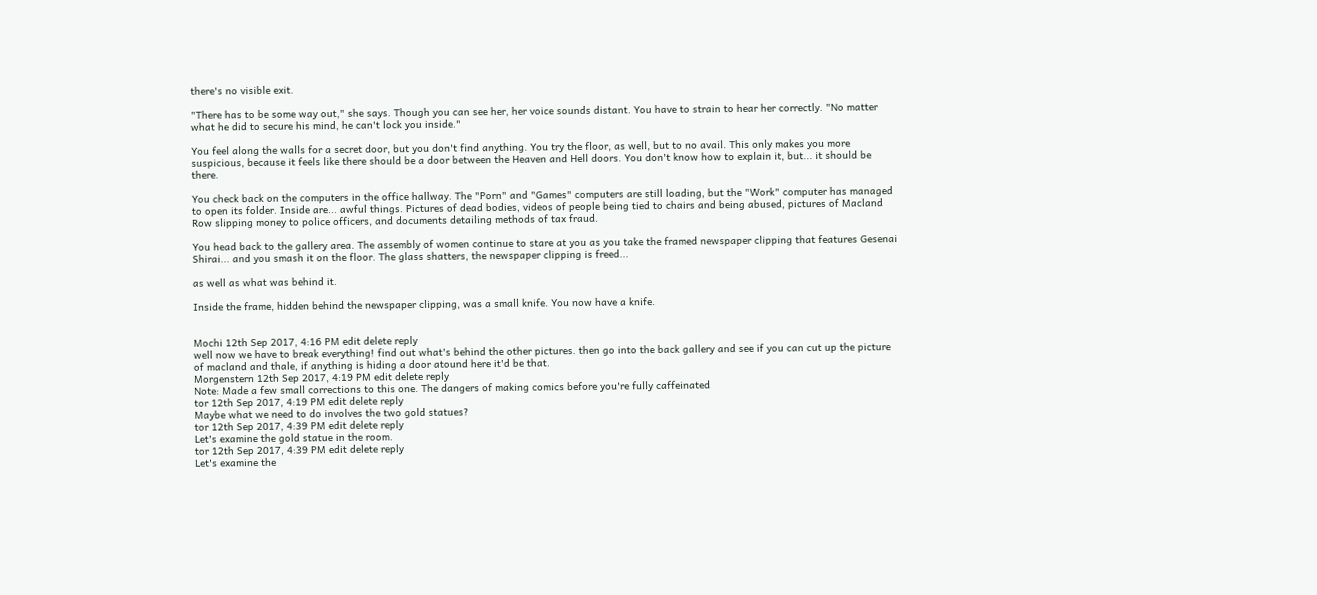there's no visible exit.

"There has to be some way out," she says. Though you can see her, her voice sounds distant. You have to strain to hear her correctly. "No matter what he did to secure his mind, he can't lock you inside."

You feel along the walls for a secret door, but you don't find anything. You try the floor, as well, but to no avail. This only makes you more suspicious, because it feels like there should be a door between the Heaven and Hell doors. You don't know how to explain it, but... it should be there.

You check back on the computers in the office hallway. The "Porn" and "Games" computers are still loading, but the "Work" computer has managed to open its folder. Inside are... awful things. Pictures of dead bodies, videos of people being tied to chairs and being abused, pictures of Macland Row slipping money to police officers, and documents detailing methods of tax fraud.

You head back to the gallery area. The assembly of women continue to stare at you as you take the framed newspaper clipping that features Gesenai Shirai... and you smash it on the floor. The glass shatters, the newspaper clipping is freed...

as well as what was behind it.

Inside the frame, hidden behind the newspaper clipping, was a small knife. You now have a knife.


Mochi 12th Sep 2017, 4:16 PM edit delete reply
well now we have to break everything! find out what's behind the other pictures. then go into the back gallery and see if you can cut up the picture of macland and thale, if anything is hiding a door atound here it'd be that.
Morgenstern 12th Sep 2017, 4:19 PM edit delete reply
Note: Made a few small corrections to this one. The dangers of making comics before you're fully caffeinated
tor 12th Sep 2017, 4:19 PM edit delete reply
Maybe what we need to do involves the two gold statues?
tor 12th Sep 2017, 4:39 PM edit delete reply
Let's examine the gold statue in the room.
tor 12th Sep 2017, 4:39 PM edit delete reply
Let's examine the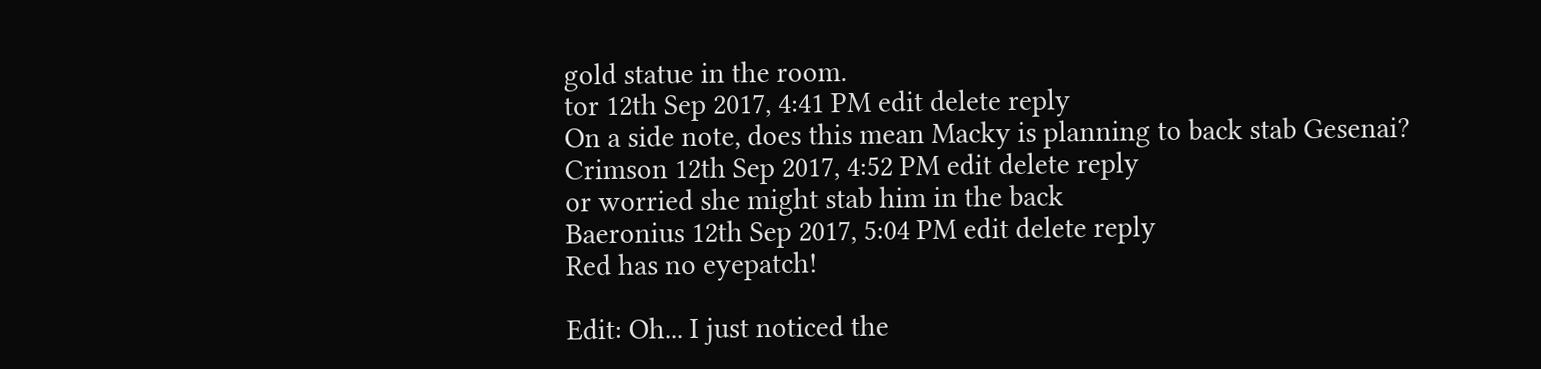gold statue in the room.
tor 12th Sep 2017, 4:41 PM edit delete reply
On a side note, does this mean Macky is planning to back stab Gesenai?
Crimson 12th Sep 2017, 4:52 PM edit delete reply
or worried she might stab him in the back
Baeronius 12th Sep 2017, 5:04 PM edit delete reply
Red has no eyepatch!

Edit: Oh... I just noticed the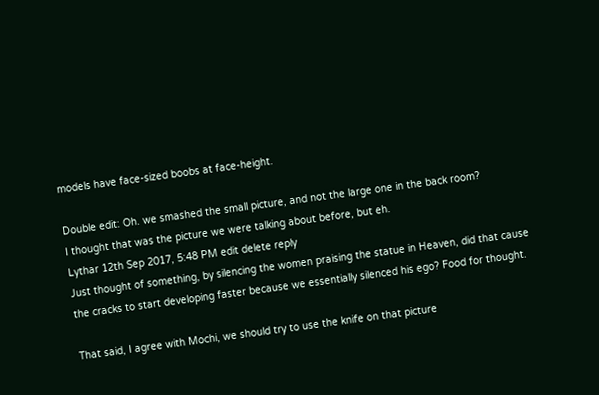models have face-sized boobs at face-height.

Double edit: Oh. we smashed the small picture, and not the large one in the back room?
I thought that was the picture we were talking about before, but eh.
Lythar 12th Sep 2017, 5:48 PM edit delete reply
Just thought of something, by silencing the women praising the statue in Heaven, did that cause the cracks to start developing faster because we essentially silenced his ego? Food for thought.

That said, I agree with Mochi, we should try to use the knife on that picture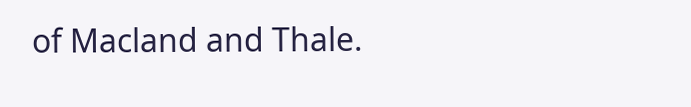of Macland and Thale.